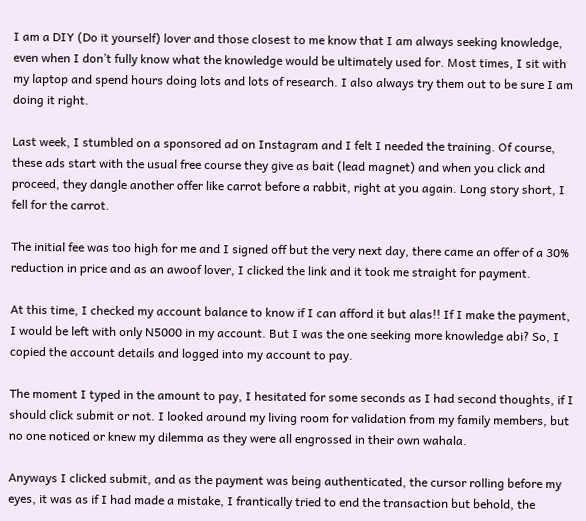I am a DIY (Do it yourself) lover and those closest to me know that I am always seeking knowledge, even when I don’t fully know what the knowledge would be ultimately used for. Most times, I sit with my laptop and spend hours doing lots and lots of research. I also always try them out to be sure I am doing it right.

Last week, I stumbled on a sponsored ad on Instagram and I felt I needed the training. Of course, these ads start with the usual free course they give as bait (lead magnet) and when you click and proceed, they dangle another offer like carrot before a rabbit, right at you again. Long story short, I fell for the carrot.

The initial fee was too high for me and I signed off but the very next day, there came an offer of a 30% reduction in price and as an awoof lover, I clicked the link and it took me straight for payment.

At this time, I checked my account balance to know if I can afford it but alas!! If I make the payment, I would be left with only N5000 in my account. But I was the one seeking more knowledge abi? So, I copied the account details and logged into my account to pay.

The moment I typed in the amount to pay, I hesitated for some seconds as I had second thoughts, if I should click submit or not. I looked around my living room for validation from my family members, but no one noticed or knew my dilemma as they were all engrossed in their own wahala.

Anyways I clicked submit, and as the payment was being authenticated, the cursor rolling before my eyes, it was as if I had made a mistake, I frantically tried to end the transaction but behold, the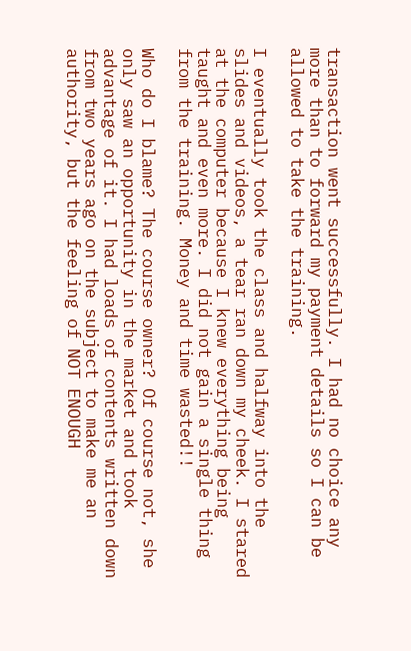transaction went successfully. I had no choice any more than to forward my payment details so I can be allowed to take the training.

I eventually took the class and halfway into the slides and videos, a tear ran down my cheek. I stared at the computer because I knew everything being taught and even more. I did not gain a single thing from the training. Money and time wasted!!

Who do I blame? The course owner? Of course not, she only saw an opportunity in the market and took advantage of it. I had loads of contents written down from two years ago on the subject to make me an authority, but the feeling of NOT ENOUGH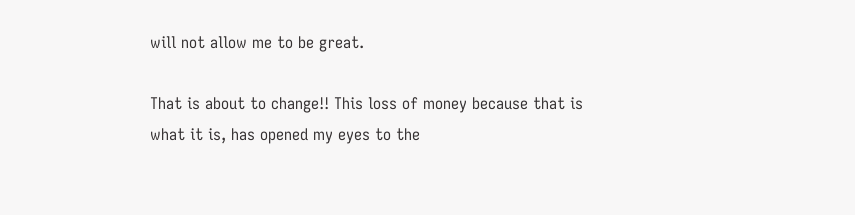will not allow me to be great.

That is about to change!! This loss of money because that is what it is, has opened my eyes to the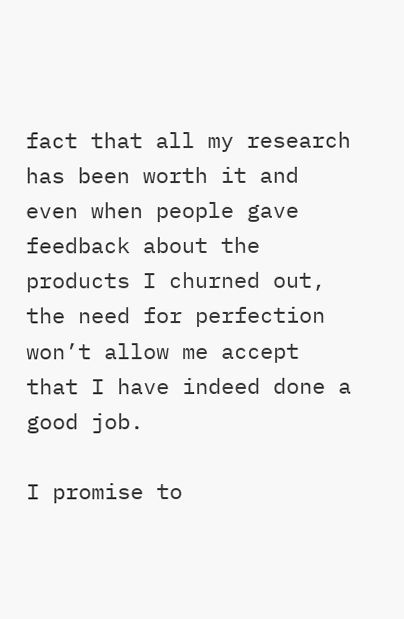fact that all my research has been worth it and even when people gave feedback about the products I churned out, the need for perfection won’t allow me accept that I have indeed done a good job.

I promise to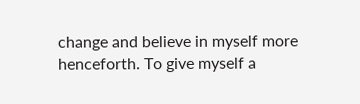change and believe in myself more henceforth. To give myself a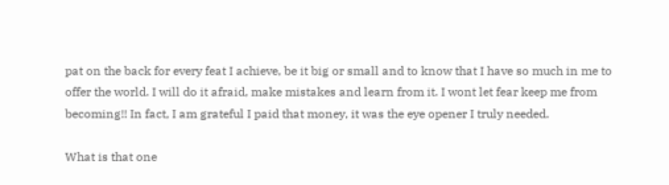pat on the back for every feat I achieve, be it big or small and to know that I have so much in me to offer the world. I will do it afraid, make mistakes and learn from it. I wont let fear keep me from becoming!! In fact, I am grateful I paid that money, it was the eye opener I truly needed.

What is that one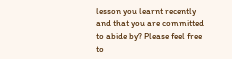lesson you learnt recently and that you are committed to abide by? Please feel free to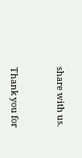share with us.


Thank you for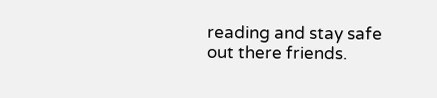reading and stay safe out there friends.